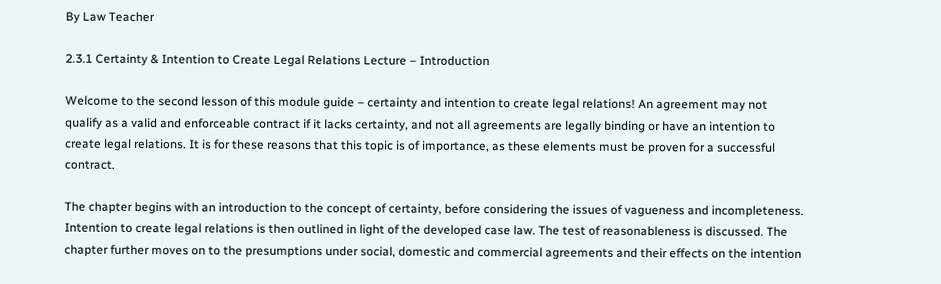By Law Teacher

2.3.1 Certainty & Intention to Create Legal Relations Lecture – Introduction

Welcome to the second lesson of this module guide – certainty and intention to create legal relations! An agreement may not qualify as a valid and enforceable contract if it lacks certainty, and not all agreements are legally binding or have an intention to create legal relations. It is for these reasons that this topic is of importance, as these elements must be proven for a successful contract.

The chapter begins with an introduction to the concept of certainty, before considering the issues of vagueness and incompleteness. Intention to create legal relations is then outlined in light of the developed case law. The test of reasonableness is discussed. The chapter further moves on to the presumptions under social, domestic and commercial agreements and their effects on the intention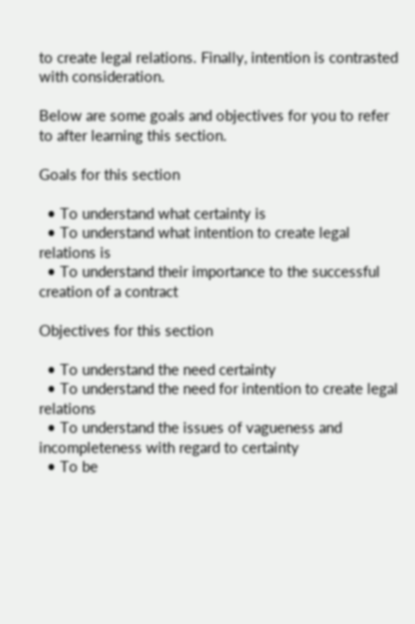to create legal relations. Finally, intention is contrasted with consideration.

Below are some goals and objectives for you to refer to after learning this section.

Goals for this section

  • To understand what certainty is
  • To understand what intention to create legal relations is
  • To understand their importance to the successful creation of a contract

Objectives for this section

  • To understand the need certainty
  • To understand the need for intention to create legal relations
  • To understand the issues of vagueness and incompleteness with regard to certainty
  • To be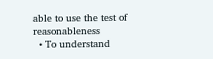able to use the test of reasonableness
  • To understand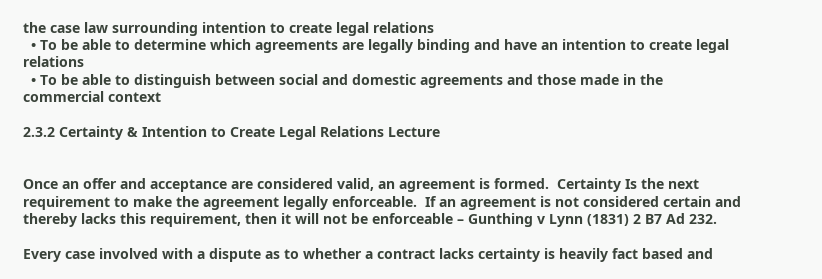the case law surrounding intention to create legal relations
  • To be able to determine which agreements are legally binding and have an intention to create legal relations
  • To be able to distinguish between social and domestic agreements and those made in the commercial context

2.3.2 Certainty & Intention to Create Legal Relations Lecture


Once an offer and acceptance are considered valid, an agreement is formed.  Certainty Is the next requirement to make the agreement legally enforceable.  If an agreement is not considered certain and thereby lacks this requirement, then it will not be enforceable – Gunthing v Lynn (1831) 2 B7 Ad 232.

Every case involved with a dispute as to whether a contract lacks certainty is heavily fact based and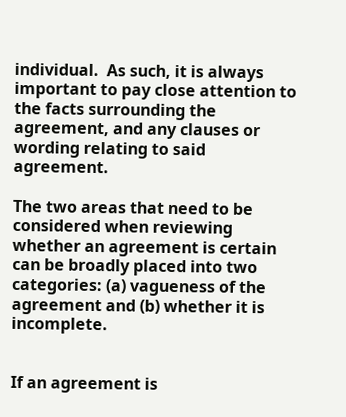individual.  As such, it is always important to pay close attention to the facts surrounding the agreement, and any clauses or wording relating to said agreement.

The two areas that need to be considered when reviewing whether an agreement is certain can be broadly placed into two categories: (a) vagueness of the agreement and (b) whether it is incomplete.


If an agreement is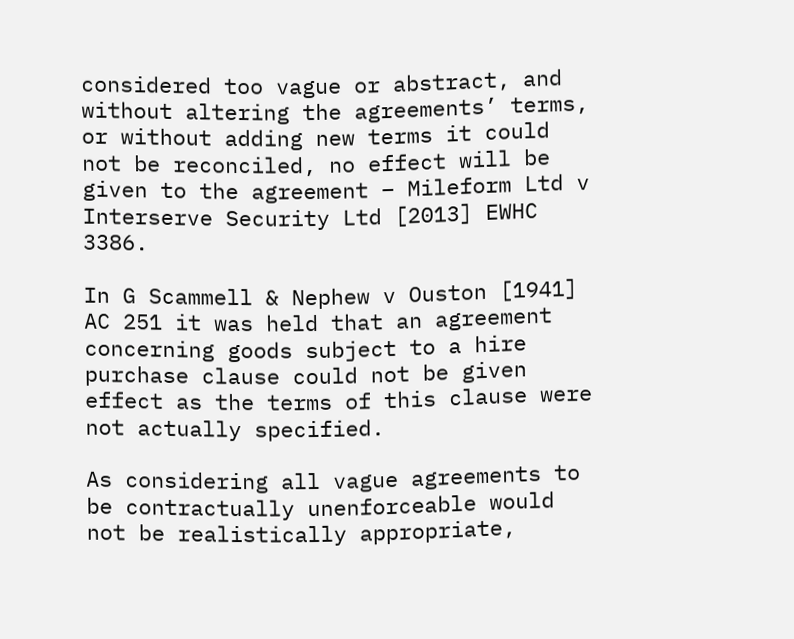considered too vague or abstract, and without altering the agreements’ terms, or without adding new terms it could not be reconciled, no effect will be given to the agreement – Mileform Ltd v Interserve Security Ltd [2013] EWHC 3386.

In G Scammell & Nephew v Ouston [1941] AC 251 it was held that an agreement concerning goods subject to a hire purchase clause could not be given effect as the terms of this clause were not actually specified.

As considering all vague agreements to be contractually unenforceable would not be realistically appropriate,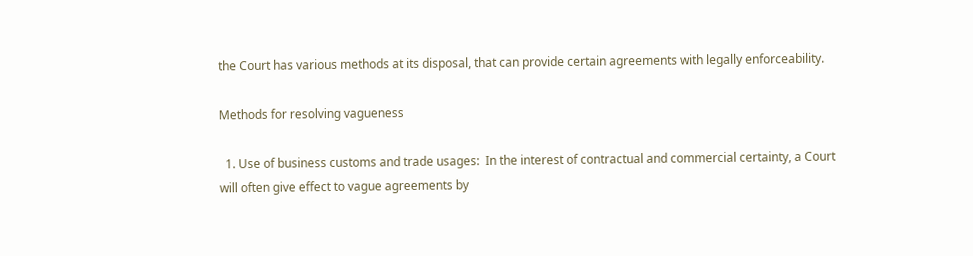the Court has various methods at its disposal, that can provide certain agreements with legally enforceability.

Methods for resolving vagueness

  1. Use of business customs and trade usages:  In the interest of contractual and commercial certainty, a Court will often give effect to vague agreements by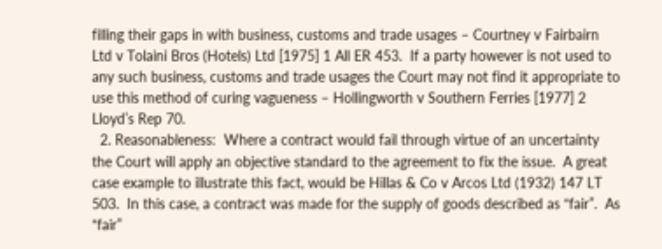filling their gaps in with business, customs and trade usages – Courtney v Fairbairn Ltd v Tolaini Bros (Hotels) Ltd [1975] 1 All ER 453.  If a party however is not used to any such business, customs and trade usages the Court may not find it appropriate to use this method of curing vagueness – Hollingworth v Southern Ferries [1977] 2 Lloyd’s Rep 70.
  2. Reasonableness:  Where a contract would fail through virtue of an uncertainty the Court will apply an objective standard to the agreement to fix the issue.  A great case example to illustrate this fact, would be Hillas & Co v Arcos Ltd (1932) 147 LT 503.  In this case, a contract was made for the supply of goods described as “fair”.  As “fair”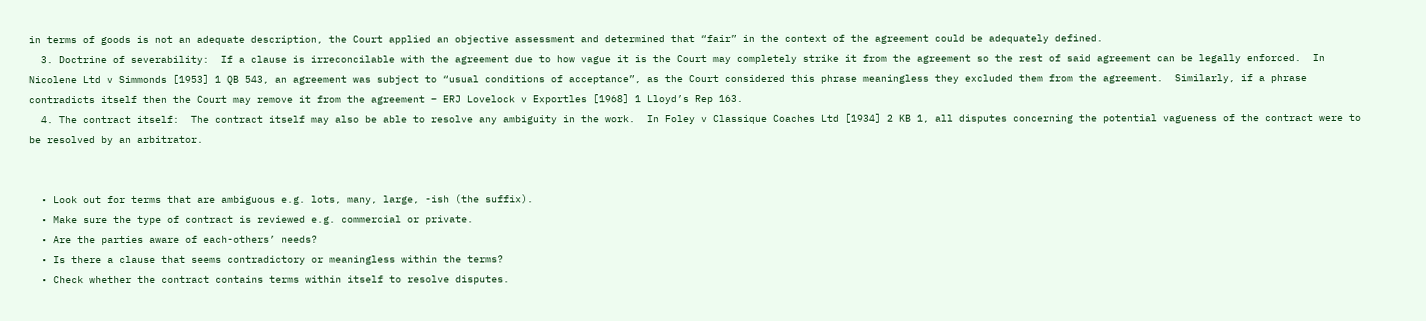in terms of goods is not an adequate description, the Court applied an objective assessment and determined that “fair” in the context of the agreement could be adequately defined.
  3. Doctrine of severability:  If a clause is irreconcilable with the agreement due to how vague it is the Court may completely strike it from the agreement so the rest of said agreement can be legally enforced.  In Nicolene Ltd v Simmonds [1953] 1 QB 543, an agreement was subject to “usual conditions of acceptance”, as the Court considered this phrase meaningless they excluded them from the agreement.  Similarly, if a phrase contradicts itself then the Court may remove it from the agreement – ERJ Lovelock v Exportles [1968] 1 Lloyd’s Rep 163.
  4. The contract itself:  The contract itself may also be able to resolve any ambiguity in the work.  In Foley v Classique Coaches Ltd [1934] 2 KB 1, all disputes concerning the potential vagueness of the contract were to be resolved by an arbitrator.


  • Look out for terms that are ambiguous e.g. lots, many, large, -ish (the suffix).
  • Make sure the type of contract is reviewed e.g. commercial or private.
  • Are the parties aware of each-others’ needs?
  • Is there a clause that seems contradictory or meaningless within the terms?
  • Check whether the contract contains terms within itself to resolve disputes.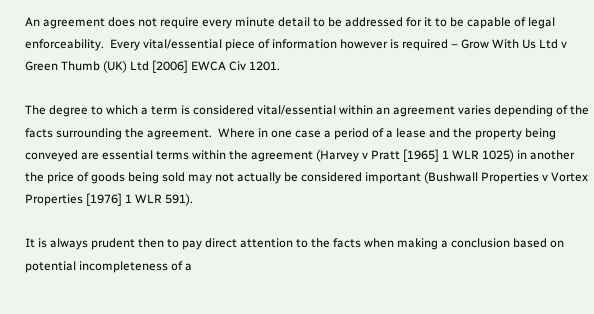An agreement does not require every minute detail to be addressed for it to be capable of legal enforceability.  Every vital/essential piece of information however is required – Grow With Us Ltd v Green Thumb (UK) Ltd [2006] EWCA Civ 1201.

The degree to which a term is considered vital/essential within an agreement varies depending of the facts surrounding the agreement.  Where in one case a period of a lease and the property being conveyed are essential terms within the agreement (Harvey v Pratt [1965] 1 WLR 1025) in another the price of goods being sold may not actually be considered important (Bushwall Properties v Vortex Properties [1976] 1 WLR 591).

It is always prudent then to pay direct attention to the facts when making a conclusion based on potential incompleteness of a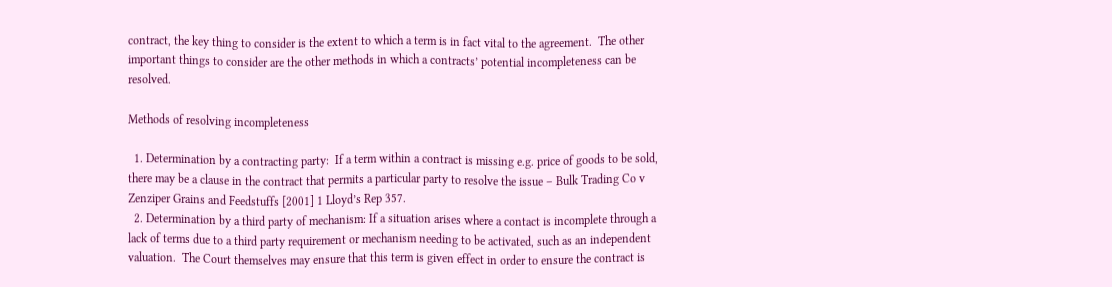contract, the key thing to consider is the extent to which a term is in fact vital to the agreement.  The other important things to consider are the other methods in which a contracts’ potential incompleteness can be resolved.

Methods of resolving incompleteness

  1. Determination by a contracting party:  If a term within a contract is missing e.g. price of goods to be sold, there may be a clause in the contract that permits a particular party to resolve the issue – Bulk Trading Co v Zenziper Grains and Feedstuffs [2001] 1 Lloyd’s Rep 357.
  2. Determination by a third party of mechanism: If a situation arises where a contact is incomplete through a lack of terms due to a third party requirement or mechanism needing to be activated, such as an independent valuation.  The Court themselves may ensure that this term is given effect in order to ensure the contract is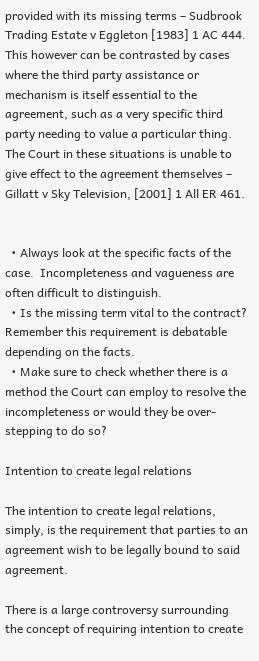provided with its missing terms – Sudbrook Trading Estate v Eggleton [1983] 1 AC 444.  This however can be contrasted by cases where the third party assistance or mechanism is itself essential to the agreement, such as a very specific third party needing to value a particular thing.  The Court in these situations is unable to give effect to the agreement themselves – Gillatt v Sky Television, [2001] 1 All ER 461.


  • Always look at the specific facts of the case.  Incompleteness and vagueness are often difficult to distinguish.
  • Is the missing term vital to the contract?  Remember this requirement is debatable depending on the facts.
  • Make sure to check whether there is a method the Court can employ to resolve the incompleteness or would they be over-stepping to do so?

Intention to create legal relations

The intention to create legal relations, simply, is the requirement that parties to an agreement wish to be legally bound to said agreement.

There is a large controversy surrounding the concept of requiring intention to create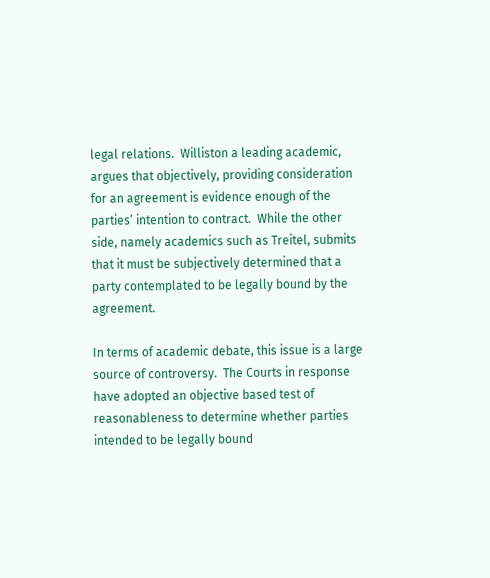legal relations.  Williston a leading academic, argues that objectively, providing consideration for an agreement is evidence enough of the parties’ intention to contract.  While the other side, namely academics such as Treitel, submits that it must be subjectively determined that a party contemplated to be legally bound by the agreement.

In terms of academic debate, this issue is a large source of controversy.  The Courts in response have adopted an objective based test of reasonableness to determine whether parties intended to be legally bound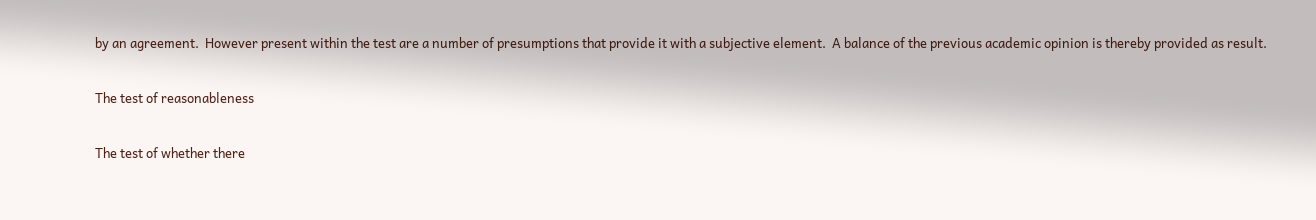by an agreement.  However present within the test are a number of presumptions that provide it with a subjective element.  A balance of the previous academic opinion is thereby provided as result.

The test of reasonableness

The test of whether there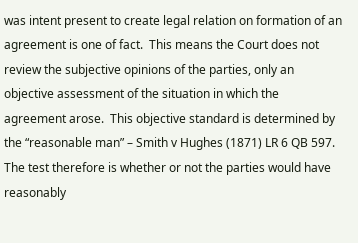was intent present to create legal relation on formation of an agreement is one of fact.  This means the Court does not review the subjective opinions of the parties, only an objective assessment of the situation in which the agreement arose.  This objective standard is determined by the “reasonable man” – Smith v Hughes (1871) LR 6 QB 597.  The test therefore is whether or not the parties would have reasonably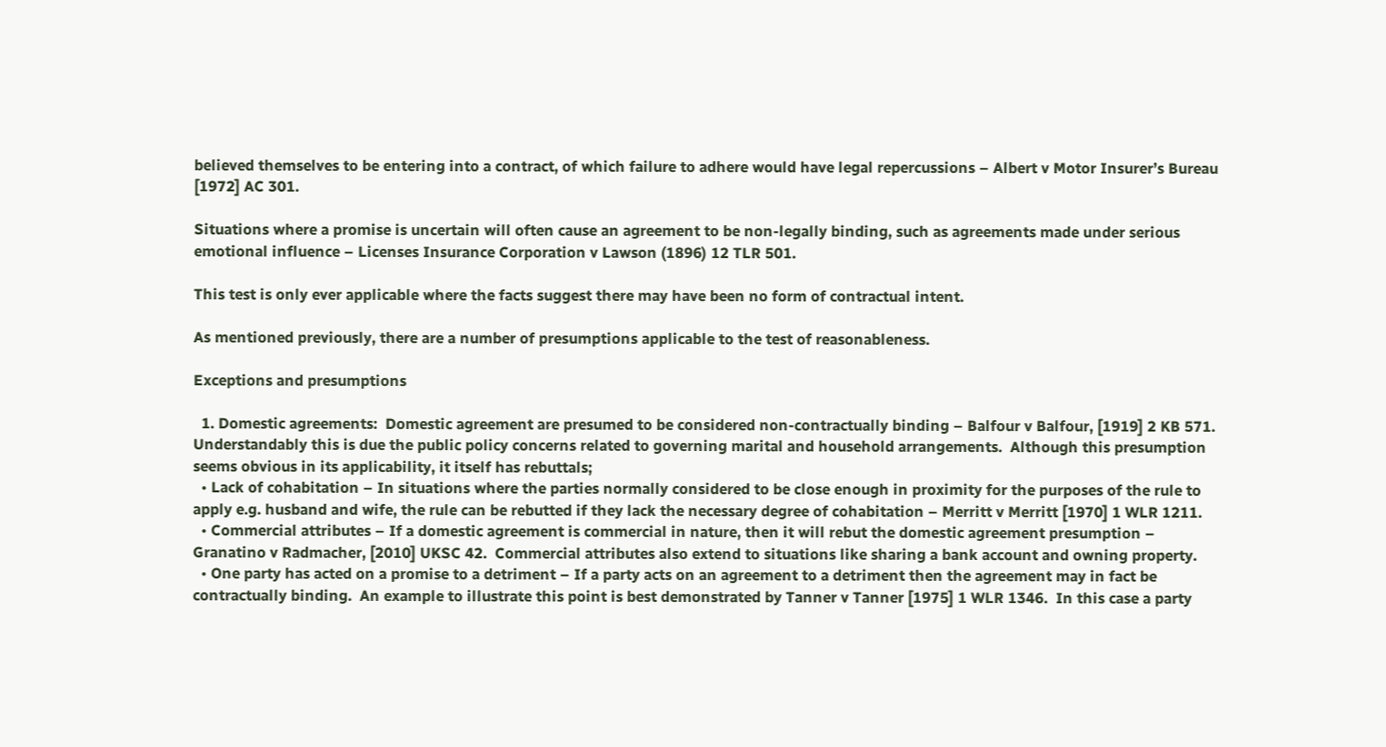believed themselves to be entering into a contract, of which failure to adhere would have legal repercussions – Albert v Motor Insurer’s Bureau [1972] AC 301.

Situations where a promise is uncertain will often cause an agreement to be non-legally binding, such as agreements made under serious emotional influence – Licenses Insurance Corporation v Lawson (1896) 12 TLR 501.

This test is only ever applicable where the facts suggest there may have been no form of contractual intent.

As mentioned previously, there are a number of presumptions applicable to the test of reasonableness.

Exceptions and presumptions

  1. Domestic agreements:  Domestic agreement are presumed to be considered non-contractually binding – Balfour v Balfour, [1919] 2 KB 571.  Understandably this is due the public policy concerns related to governing marital and household arrangements.  Although this presumption seems obvious in its applicability, it itself has rebuttals;
  • Lack of cohabitation – In situations where the parties normally considered to be close enough in proximity for the purposes of the rule to apply e.g. husband and wife, the rule can be rebutted if they lack the necessary degree of cohabitation – Merritt v Merritt [1970] 1 WLR 1211.
  • Commercial attributes – If a domestic agreement is commercial in nature, then it will rebut the domestic agreement presumption – Granatino v Radmacher, [2010] UKSC 42.  Commercial attributes also extend to situations like sharing a bank account and owning property.
  • One party has acted on a promise to a detriment – If a party acts on an agreement to a detriment then the agreement may in fact be contractually binding.  An example to illustrate this point is best demonstrated by Tanner v Tanner [1975] 1 WLR 1346.  In this case a party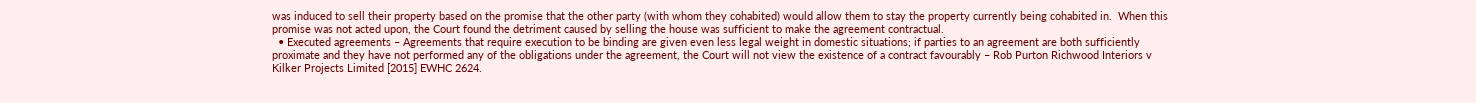was induced to sell their property based on the promise that the other party (with whom they cohabited) would allow them to stay the property currently being cohabited in.  When this promise was not acted upon, the Court found the detriment caused by selling the house was sufficient to make the agreement contractual.
  • Executed agreements – Agreements that require execution to be binding are given even less legal weight in domestic situations; if parties to an agreement are both sufficiently proximate and they have not performed any of the obligations under the agreement, the Court will not view the existence of a contract favourably – Rob Purton Richwood Interiors v Kilker Projects Limited [2015] EWHC 2624.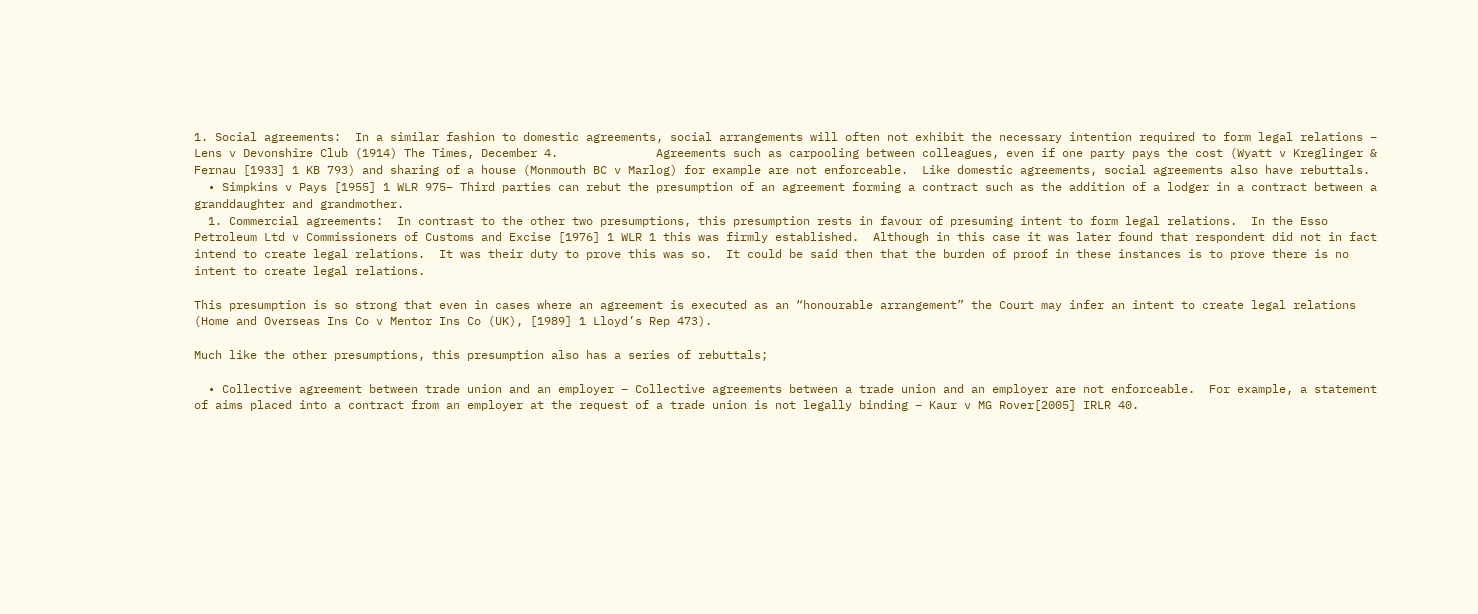1. Social agreements:  In a similar fashion to domestic agreements, social arrangements will often not exhibit the necessary intention required to form legal relations – Lens v Devonshire Club (1914) The Times, December 4.              Agreements such as carpooling between colleagues, even if one party pays the cost (Wyatt v Kreglinger & Fernau [1933] 1 KB 793) and sharing of a house (Monmouth BC v Marlog) for example are not enforceable.  Like domestic agreements, social agreements also have rebuttals.
  • Simpkins v Pays [1955] 1 WLR 975– Third parties can rebut the presumption of an agreement forming a contract such as the addition of a lodger in a contract between a granddaughter and grandmother.
  1. Commercial agreements:  In contrast to the other two presumptions, this presumption rests in favour of presuming intent to form legal relations.  In the Esso Petroleum Ltd v Commissioners of Customs and Excise [1976] 1 WLR 1 this was firmly established.  Although in this case it was later found that respondent did not in fact intend to create legal relations.  It was their duty to prove this was so.  It could be said then that the burden of proof in these instances is to prove there is no intent to create legal relations.

This presumption is so strong that even in cases where an agreement is executed as an “honourable arrangement” the Court may infer an intent to create legal relations (Home and Overseas Ins Co v Mentor Ins Co (UK), [1989] 1 Lloyd’s Rep 473).

Much like the other presumptions, this presumption also has a series of rebuttals;

  • Collective agreement between trade union and an employer – Collective agreements between a trade union and an employer are not enforceable.  For example, a statement of aims placed into a contract from an employer at the request of a trade union is not legally binding – Kaur v MG Rover[2005] IRLR 40.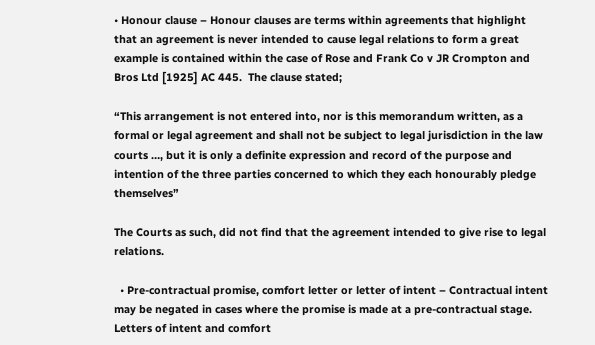• Honour clause – Honour clauses are terms within agreements that highlight that an agreement is never intended to cause legal relations to form a great example is contained within the case of Rose and Frank Co v JR Crompton and Bros Ltd [1925] AC 445.  The clause stated;

“This arrangement is not entered into, nor is this memorandum written, as a formal or legal agreement and shall not be subject to legal jurisdiction in the law courts …, but it is only a definite expression and record of the purpose and intention of the three parties concerned to which they each honourably pledge themselves”

The Courts as such, did not find that the agreement intended to give rise to legal relations.

  • Pre-contractual promise, comfort letter or letter of intent – Contractual intent may be negated in cases where the promise is made at a pre-contractual stage.  Letters of intent and comfort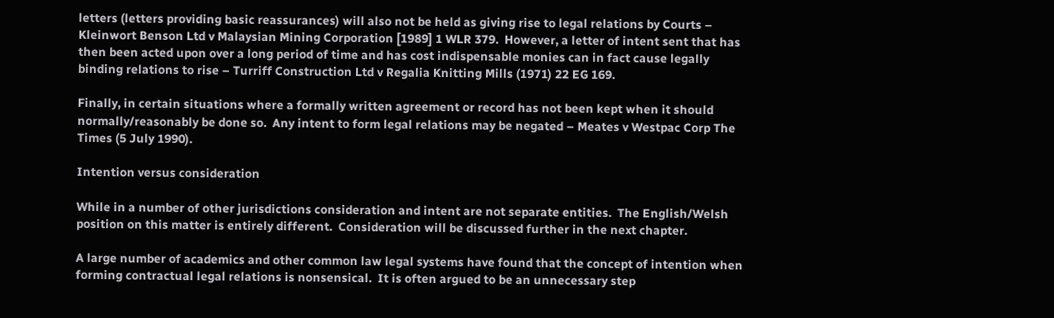letters (letters providing basic reassurances) will also not be held as giving rise to legal relations by Courts – Kleinwort Benson Ltd v Malaysian Mining Corporation [1989] 1 WLR 379.  However, a letter of intent sent that has then been acted upon over a long period of time and has cost indispensable monies can in fact cause legally binding relations to rise – Turriff Construction Ltd v Regalia Knitting Mills (1971) 22 EG 169.

Finally, in certain situations where a formally written agreement or record has not been kept when it should normally/reasonably be done so.  Any intent to form legal relations may be negated – Meates v Westpac Corp The Times (5 July 1990).

Intention versus consideration

While in a number of other jurisdictions consideration and intent are not separate entities.  The English/Welsh position on this matter is entirely different.  Consideration will be discussed further in the next chapter.

A large number of academics and other common law legal systems have found that the concept of intention when forming contractual legal relations is nonsensical.  It is often argued to be an unnecessary step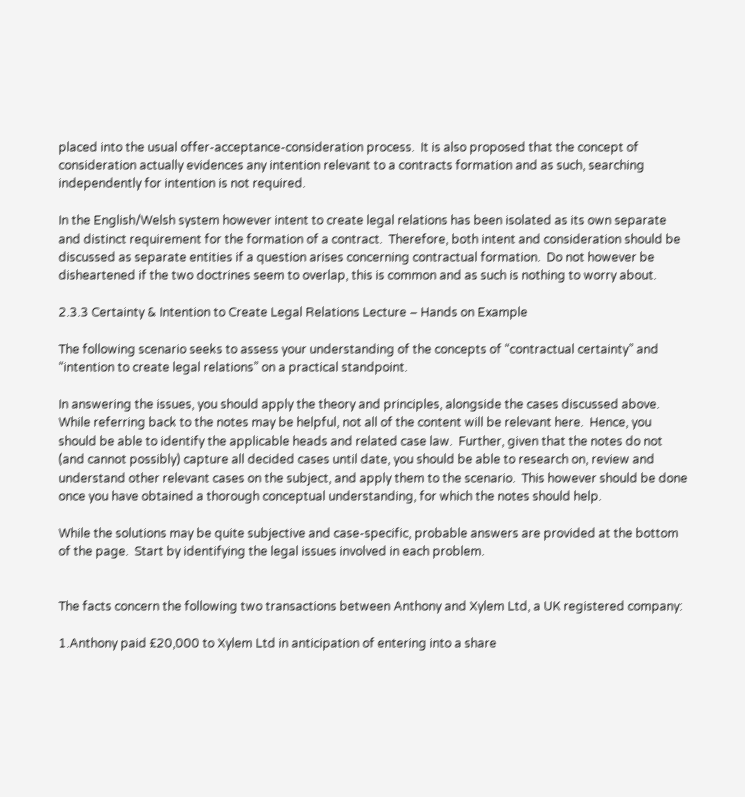placed into the usual offer-acceptance-consideration process.  It is also proposed that the concept of consideration actually evidences any intention relevant to a contracts formation and as such, searching independently for intention is not required.

In the English/Welsh system however intent to create legal relations has been isolated as its own separate and distinct requirement for the formation of a contract.  Therefore, both intent and consideration should be discussed as separate entities if a question arises concerning contractual formation.  Do not however be disheartened if the two doctrines seem to overlap, this is common and as such is nothing to worry about.

2.3.3 Certainty & Intention to Create Legal Relations Lecture – Hands on Example

The following scenario seeks to assess your understanding of the concepts of “contractual certainty” and “intention to create legal relations” on a practical standpoint.

In answering the issues, you should apply the theory and principles, alongside the cases discussed above. While referring back to the notes may be helpful, not all of the content will be relevant here.  Hence, you should be able to identify the applicable heads and related case law.  Further, given that the notes do not (and cannot possibly) capture all decided cases until date, you should be able to research on, review and understand other relevant cases on the subject, and apply them to the scenario.  This however should be done once you have obtained a thorough conceptual understanding, for which the notes should help.

While the solutions may be quite subjective and case-specific, probable answers are provided at the bottom of the page.  Start by identifying the legal issues involved in each problem.


The facts concern the following two transactions between Anthony and Xylem Ltd, a UK registered company:

1.Anthony paid £20,000 to Xylem Ltd in anticipation of entering into a share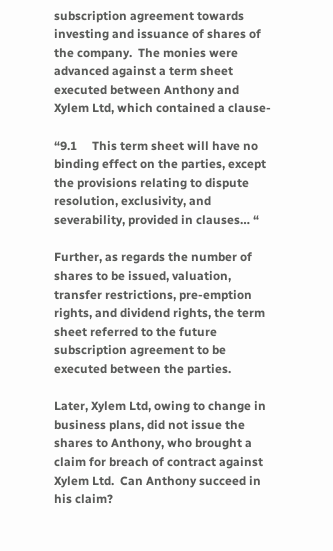subscription agreement towards investing and issuance of shares of the company.  The monies were advanced against a term sheet executed between Anthony and Xylem Ltd, which contained a clause-

“9.1     This term sheet will have no binding effect on the parties, except the provisions relating to dispute resolution, exclusivity, and severability, provided in clauses… “

Further, as regards the number of shares to be issued, valuation, transfer restrictions, pre-emption rights, and dividend rights, the term sheet referred to the future subscription agreement to be executed between the parties.

Later, Xylem Ltd, owing to change in business plans, did not issue the shares to Anthony, who brought a claim for breach of contract against Xylem Ltd.  Can Anthony succeed in his claim?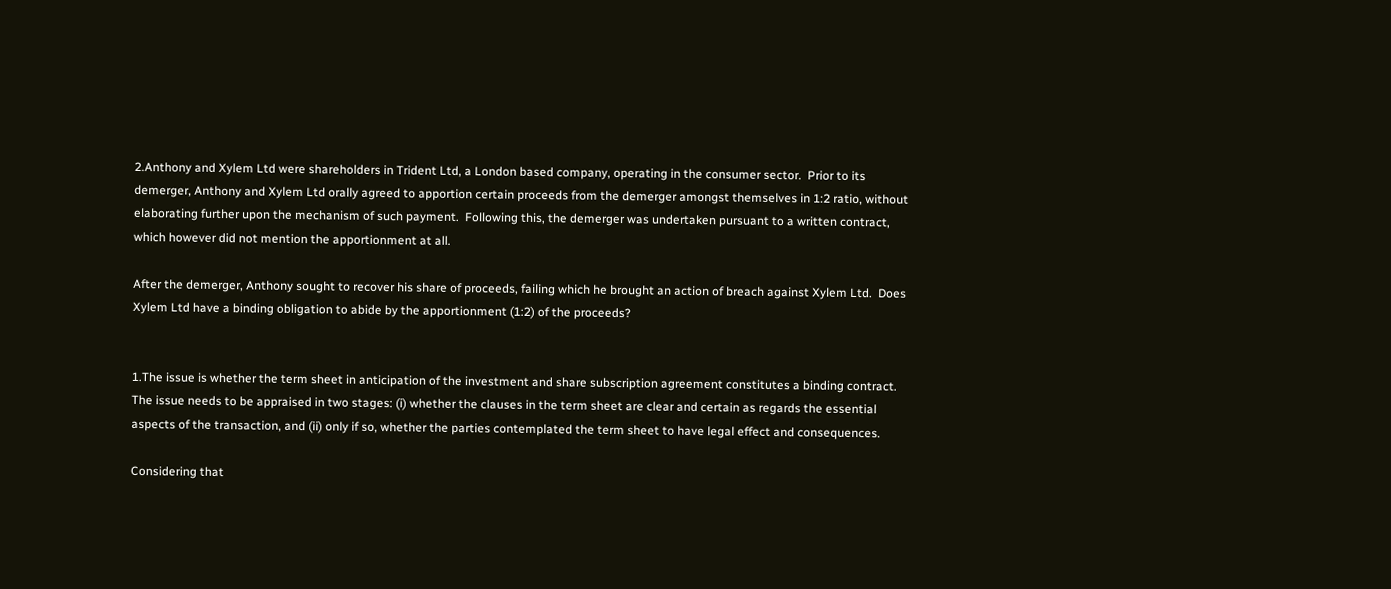2.Anthony and Xylem Ltd were shareholders in Trident Ltd, a London based company, operating in the consumer sector.  Prior to its demerger, Anthony and Xylem Ltd orally agreed to apportion certain proceeds from the demerger amongst themselves in 1:2 ratio, without elaborating further upon the mechanism of such payment.  Following this, the demerger was undertaken pursuant to a written contract, which however did not mention the apportionment at all.

After the demerger, Anthony sought to recover his share of proceeds, failing which he brought an action of breach against Xylem Ltd.  Does Xylem Ltd have a binding obligation to abide by the apportionment (1:2) of the proceeds?


1.The issue is whether the term sheet in anticipation of the investment and share subscription agreement constitutes a binding contract.  The issue needs to be appraised in two stages: (i) whether the clauses in the term sheet are clear and certain as regards the essential aspects of the transaction, and (ii) only if so, whether the parties contemplated the term sheet to have legal effect and consequences.

Considering that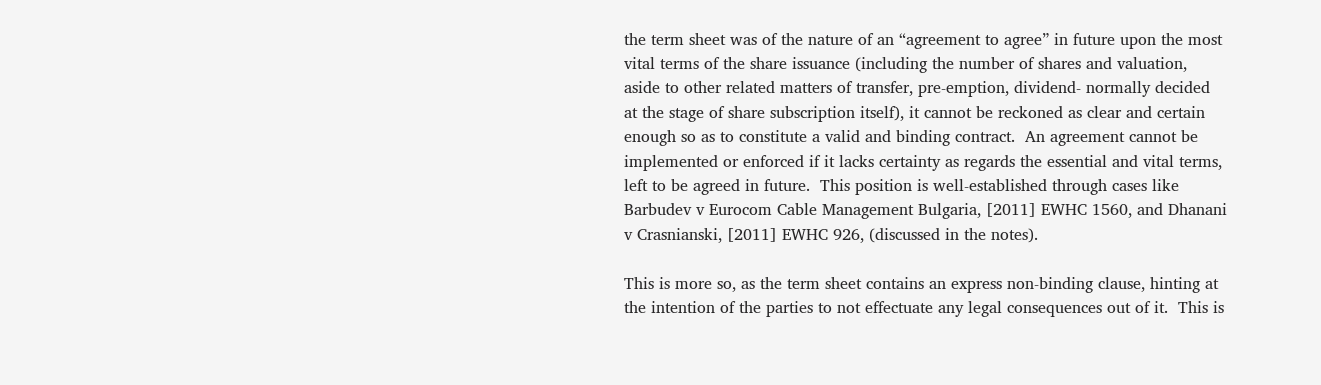the term sheet was of the nature of an “agreement to agree” in future upon the most vital terms of the share issuance (including the number of shares and valuation, aside to other related matters of transfer, pre-emption, dividend- normally decided at the stage of share subscription itself), it cannot be reckoned as clear and certain enough so as to constitute a valid and binding contract.  An agreement cannot be implemented or enforced if it lacks certainty as regards the essential and vital terms, left to be agreed in future.  This position is well-established through cases like Barbudev v Eurocom Cable Management Bulgaria, [2011] EWHC 1560, and Dhanani v Crasnianski, [2011] EWHC 926, (discussed in the notes).

This is more so, as the term sheet contains an express non-binding clause, hinting at the intention of the parties to not effectuate any legal consequences out of it.  This is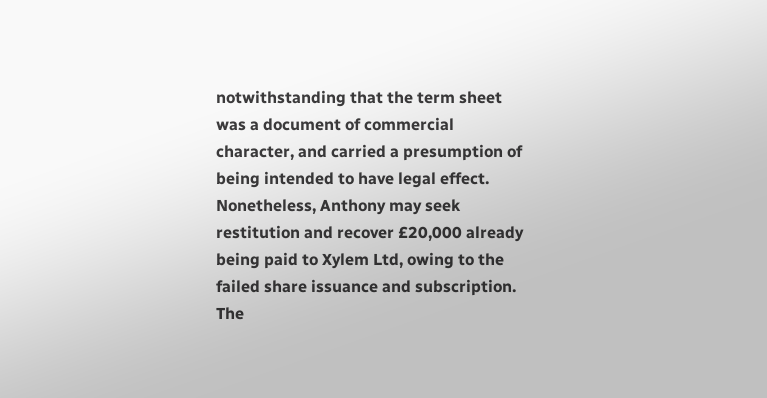notwithstanding that the term sheet was a document of commercial character, and carried a presumption of being intended to have legal effect.  Nonetheless, Anthony may seek restitution and recover £20,000 already being paid to Xylem Ltd, owing to the failed share issuance and subscription. The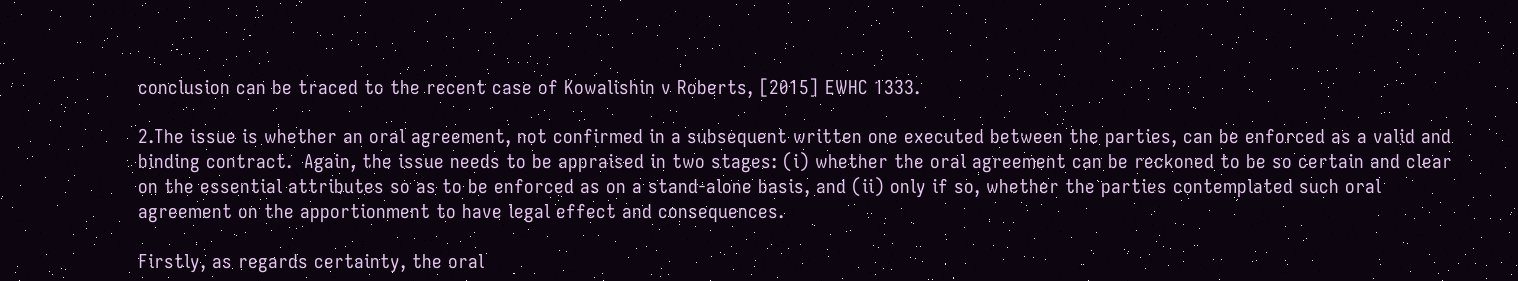conclusion can be traced to the recent case of Kowalishin v Roberts, [2015] EWHC 1333.

2.The issue is whether an oral agreement, not confirmed in a subsequent written one executed between the parties, can be enforced as a valid and binding contract.  Again, the issue needs to be appraised in two stages: (i) whether the oral agreement can be reckoned to be so certain and clear on the essential attributes so as to be enforced as on a stand-alone basis, and (ii) only if so, whether the parties contemplated such oral agreement on the apportionment to have legal effect and consequences.

Firstly, as regards certainty, the oral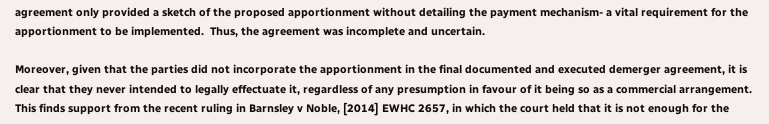agreement only provided a sketch of the proposed apportionment without detailing the payment mechanism- a vital requirement for the apportionment to be implemented.  Thus, the agreement was incomplete and uncertain.

Moreover, given that the parties did not incorporate the apportionment in the final documented and executed demerger agreement, it is clear that they never intended to legally effectuate it, regardless of any presumption in favour of it being so as a commercial arrangement.  This finds support from the recent ruling in Barnsley v Noble, [2014] EWHC 2657, in which the court held that it is not enough for the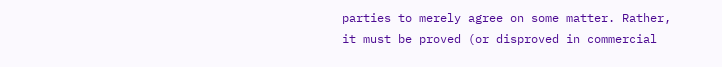parties to merely agree on some matter. Rather, it must be proved (or disproved in commercial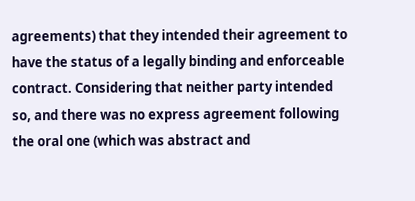agreements) that they intended their agreement to have the status of a legally binding and enforceable contract. Considering that neither party intended so, and there was no express agreement following the oral one (which was abstract and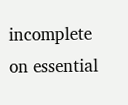incomplete on essential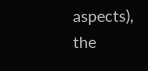aspects), the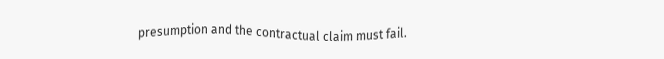presumption and the contractual claim must fail.